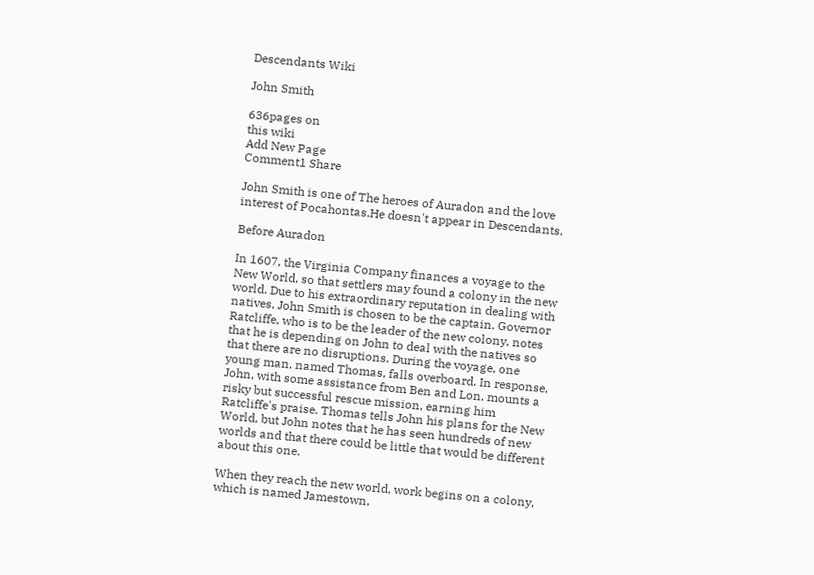Descendants Wiki

John Smith

636pages on
this wiki
Add New Page
Comment1 Share

John Smith is one of The heroes of Auradon and the love interest of Pocahontas.He doesn't appear in Descendants.

Before Auradon

In 1607, the Virginia Company finances a voyage to the New World, so that settlers may found a colony in the new world. Due to his extraordinary reputation in dealing with natives, John Smith is chosen to be the captain. Governor Ratcliffe, who is to be the leader of the new colony, notes that he is depending on John to deal with the natives so that there are no disruptions. During the voyage, one young man, named Thomas, falls overboard. In response, John, with some assistance from Ben and Lon, mounts a risky but successful rescue mission, earning him Ratcliffe's praise. Thomas tells John his plans for the New World, but John notes that he has seen hundreds of new worlds and that there could be little that would be different about this one.

When they reach the new world, work begins on a colony, which is named Jamestown,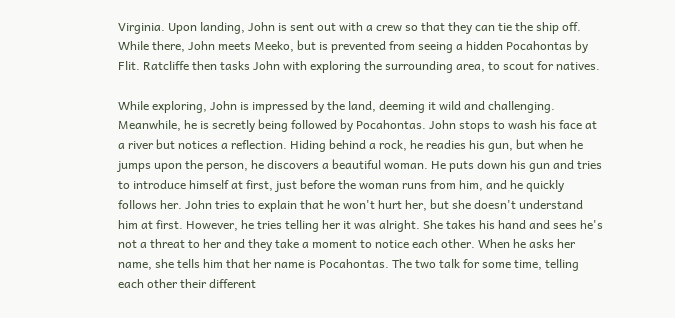Virginia. Upon landing, John is sent out with a crew so that they can tie the ship off. While there, John meets Meeko, but is prevented from seeing a hidden Pocahontas by Flit. Ratcliffe then tasks John with exploring the surrounding area, to scout for natives.

While exploring, John is impressed by the land, deeming it wild and challenging. Meanwhile, he is secretly being followed by Pocahontas. John stops to wash his face at a river but notices a reflection. Hiding behind a rock, he readies his gun, but when he jumps upon the person, he discovers a beautiful woman. He puts down his gun and tries to introduce himself at first, just before the woman runs from him, and he quickly follows her. John tries to explain that he won't hurt her, but she doesn't understand him at first. However, he tries telling her it was alright. She takes his hand and sees he's not a threat to her and they take a moment to notice each other. When he asks her name, she tells him that her name is Pocahontas. The two talk for some time, telling each other their different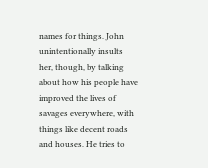names for things. John unintentionally insults her, though, by talking about how his people have improved the lives of savages everywhere, with things like decent roads and houses. He tries to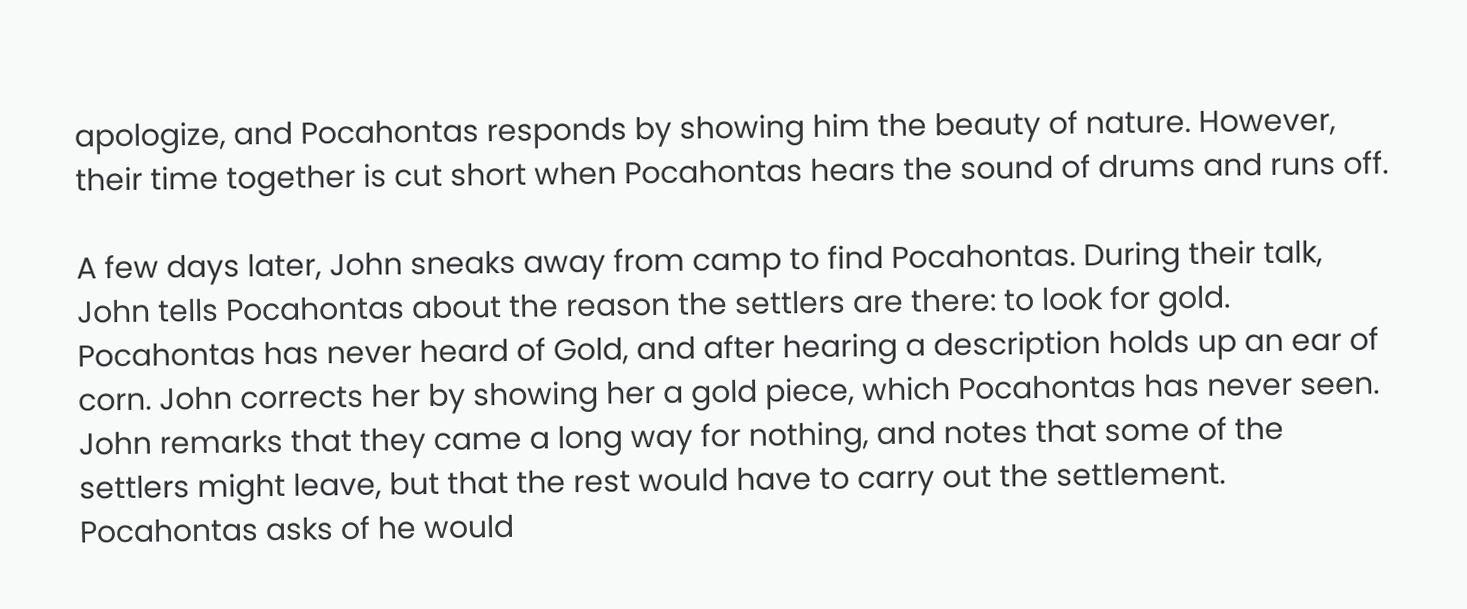apologize, and Pocahontas responds by showing him the beauty of nature. However, their time together is cut short when Pocahontas hears the sound of drums and runs off.

A few days later, John sneaks away from camp to find Pocahontas. During their talk, John tells Pocahontas about the reason the settlers are there: to look for gold. Pocahontas has never heard of Gold, and after hearing a description holds up an ear of corn. John corrects her by showing her a gold piece, which Pocahontas has never seen. John remarks that they came a long way for nothing, and notes that some of the settlers might leave, but that the rest would have to carry out the settlement. Pocahontas asks of he would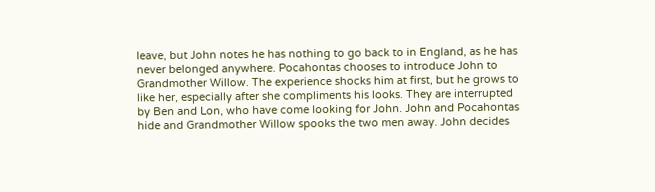leave, but John notes he has nothing to go back to in England, as he has never belonged anywhere. Pocahontas chooses to introduce John to Grandmother Willow. The experience shocks him at first, but he grows to like her, especially after she compliments his looks. They are interrupted by Ben and Lon, who have come looking for John. John and Pocahontas hide and Grandmother Willow spooks the two men away. John decides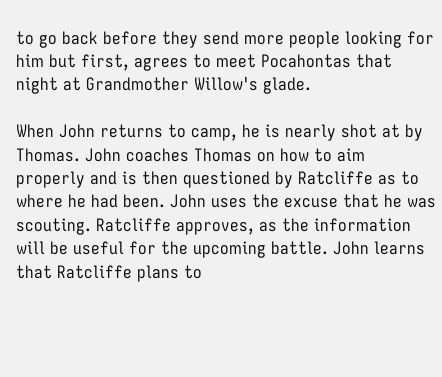to go back before they send more people looking for him but first, agrees to meet Pocahontas that night at Grandmother Willow's glade.

When John returns to camp, he is nearly shot at by Thomas. John coaches Thomas on how to aim properly and is then questioned by Ratcliffe as to where he had been. John uses the excuse that he was scouting. Ratcliffe approves, as the information will be useful for the upcoming battle. John learns that Ratcliffe plans to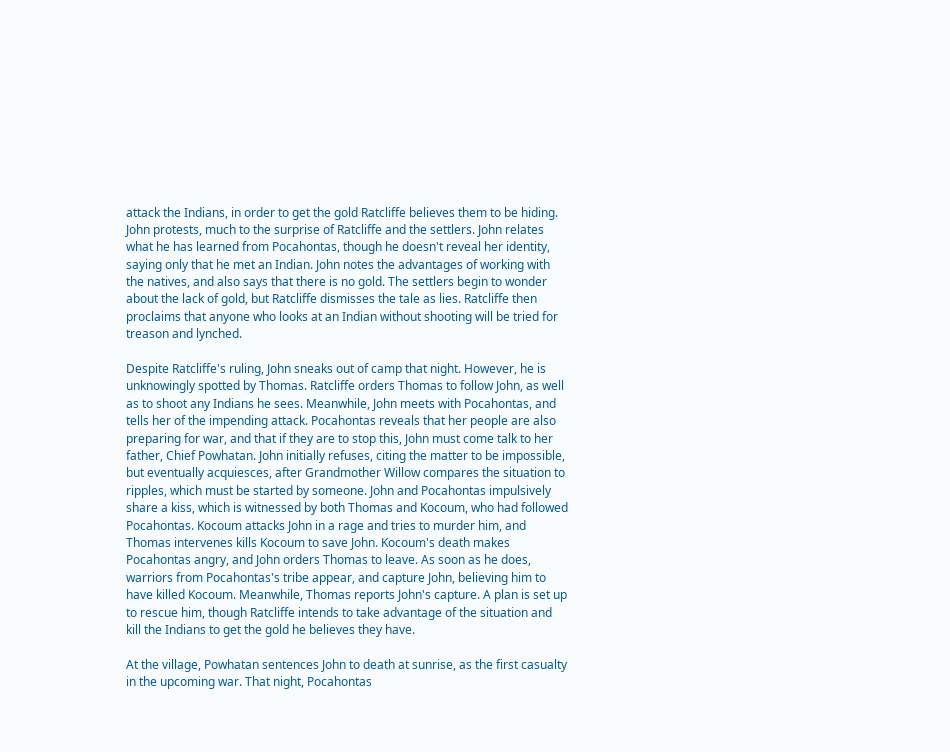attack the Indians, in order to get the gold Ratcliffe believes them to be hiding. John protests, much to the surprise of Ratcliffe and the settlers. John relates what he has learned from Pocahontas, though he doesn't reveal her identity, saying only that he met an Indian. John notes the advantages of working with the natives, and also says that there is no gold. The settlers begin to wonder about the lack of gold, but Ratcliffe dismisses the tale as lies. Ratcliffe then proclaims that anyone who looks at an Indian without shooting will be tried for treason and lynched.

Despite Ratcliffe's ruling, John sneaks out of camp that night. However, he is unknowingly spotted by Thomas. Ratcliffe orders Thomas to follow John, as well as to shoot any Indians he sees. Meanwhile, John meets with Pocahontas, and tells her of the impending attack. Pocahontas reveals that her people are also preparing for war, and that if they are to stop this, John must come talk to her father, Chief Powhatan. John initially refuses, citing the matter to be impossible, but eventually acquiesces, after Grandmother Willow compares the situation to ripples, which must be started by someone. John and Pocahontas impulsively share a kiss, which is witnessed by both Thomas and Kocoum, who had followed Pocahontas. Kocoum attacks John in a rage and tries to murder him, and Thomas intervenes kills Kocoum to save John. Kocoum's death makes Pocahontas angry, and John orders Thomas to leave. As soon as he does, warriors from Pocahontas's tribe appear, and capture John, believing him to have killed Kocoum. Meanwhile, Thomas reports John's capture. A plan is set up to rescue him, though Ratcliffe intends to take advantage of the situation and kill the Indians to get the gold he believes they have.

At the village, Powhatan sentences John to death at sunrise, as the first casualty in the upcoming war. That night, Pocahontas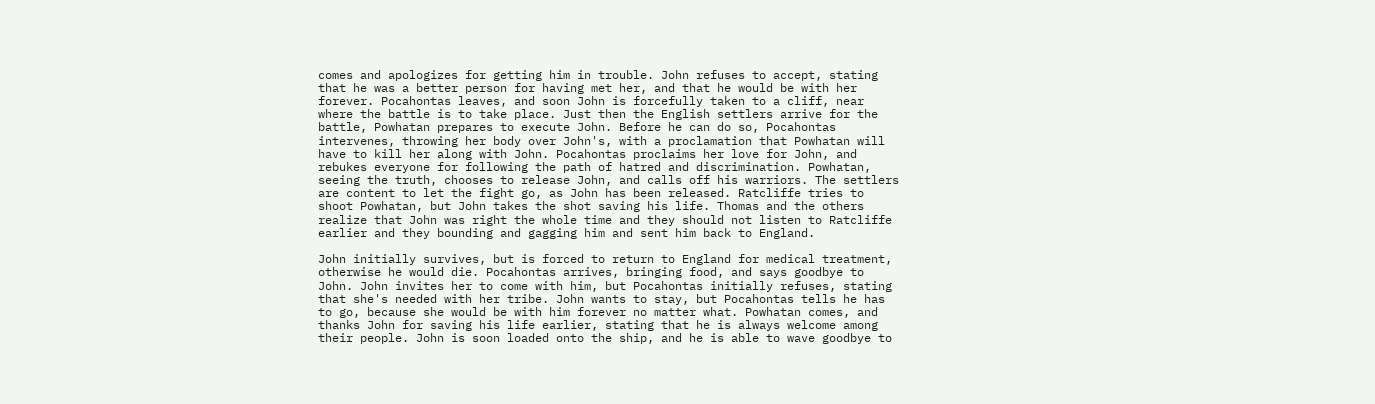comes and apologizes for getting him in trouble. John refuses to accept, stating that he was a better person for having met her, and that he would be with her forever. Pocahontas leaves, and soon John is forcefully taken to a cliff, near where the battle is to take place. Just then the English settlers arrive for the battle, Powhatan prepares to execute John. Before he can do so, Pocahontas intervenes, throwing her body over John's, with a proclamation that Powhatan will have to kill her along with John. Pocahontas proclaims her love for John, and rebukes everyone for following the path of hatred and discrimination. Powhatan, seeing the truth, chooses to release John, and calls off his warriors. The settlers are content to let the fight go, as John has been released. Ratcliffe tries to shoot Powhatan, but John takes the shot saving his life. Thomas and the others realize that John was right the whole time and they should not listen to Ratcliffe earlier and they bounding and gagging him and sent him back to England.

John initially survives, but is forced to return to England for medical treatment, otherwise he would die. Pocahontas arrives, bringing food, and says goodbye to John. John invites her to come with him, but Pocahontas initially refuses, stating that she's needed with her tribe. John wants to stay, but Pocahontas tells he has to go, because she would be with him forever no matter what. Powhatan comes, and thanks John for saving his life earlier, stating that he is always welcome among their people. John is soon loaded onto the ship, and he is able to wave goodbye to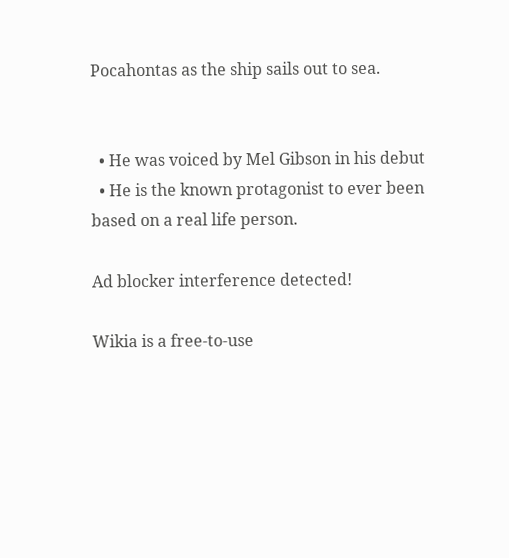Pocahontas as the ship sails out to sea.


  • He was voiced by Mel Gibson in his debut
  • He is the known protagonist to ever been based on a real life person.

Ad blocker interference detected!

Wikia is a free-to-use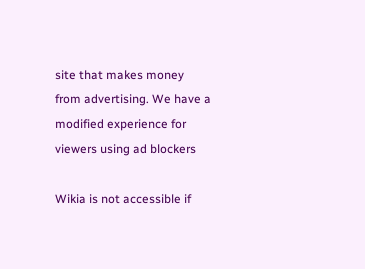site that makes money from advertising. We have a modified experience for viewers using ad blockers

Wikia is not accessible if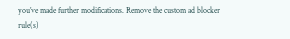you’ve made further modifications. Remove the custom ad blocker rule(s)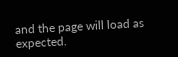and the page will load as expected.